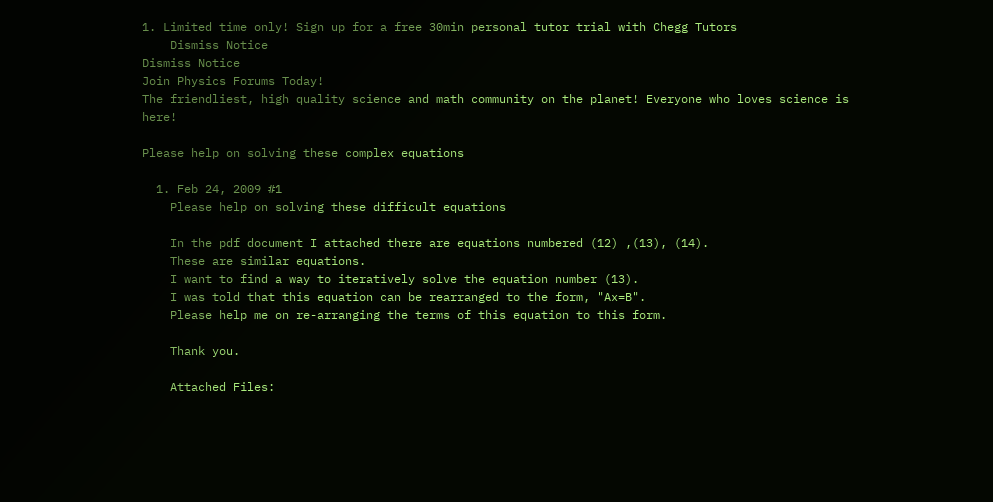1. Limited time only! Sign up for a free 30min personal tutor trial with Chegg Tutors
    Dismiss Notice
Dismiss Notice
Join Physics Forums Today!
The friendliest, high quality science and math community on the planet! Everyone who loves science is here!

Please help on solving these complex equations

  1. Feb 24, 2009 #1
    Please help on solving these difficult equations

    In the pdf document I attached there are equations numbered (12) ,(13), (14).
    These are similar equations.
    I want to find a way to iteratively solve the equation number (13).
    I was told that this equation can be rearranged to the form, "Ax=B".
    Please help me on re-arranging the terms of this equation to this form.

    Thank you.

    Attached Files: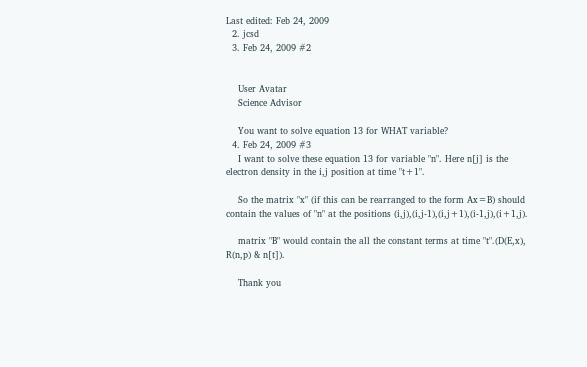Last edited: Feb 24, 2009
  2. jcsd
  3. Feb 24, 2009 #2


    User Avatar
    Science Advisor

    You want to solve equation 13 for WHAT variable?
  4. Feb 24, 2009 #3
    I want to solve these equation 13 for variable "n". Here n[j] is the electron density in the i,j position at time "t+1".

    So the matrix "x" (if this can be rearranged to the form Ax=B) should contain the values of "n" at the positions (i,j),(i,j-1),(i,j+1),(i-1,j),(i+1,j).

    matrix "B" would contain the all the constant terms at time "t".(D(E,x), R(n,p) & n[t]).

    Thank you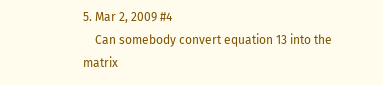5. Mar 2, 2009 #4
    Can somebody convert equation 13 into the matrix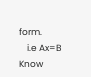form.
    i.e Ax=B
Know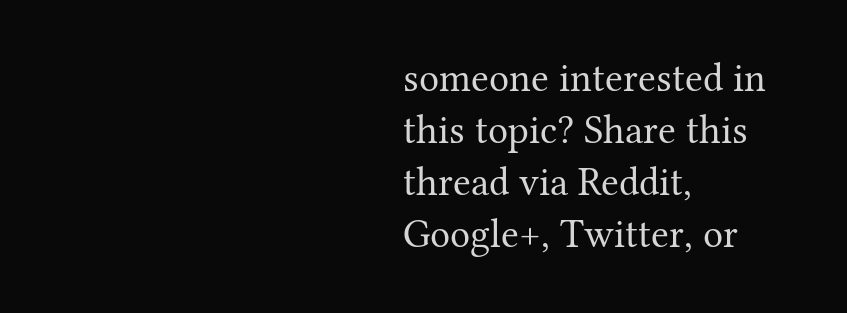someone interested in this topic? Share this thread via Reddit, Google+, Twitter, or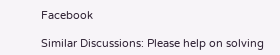Facebook

Similar Discussions: Please help on solving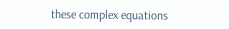these complex equations